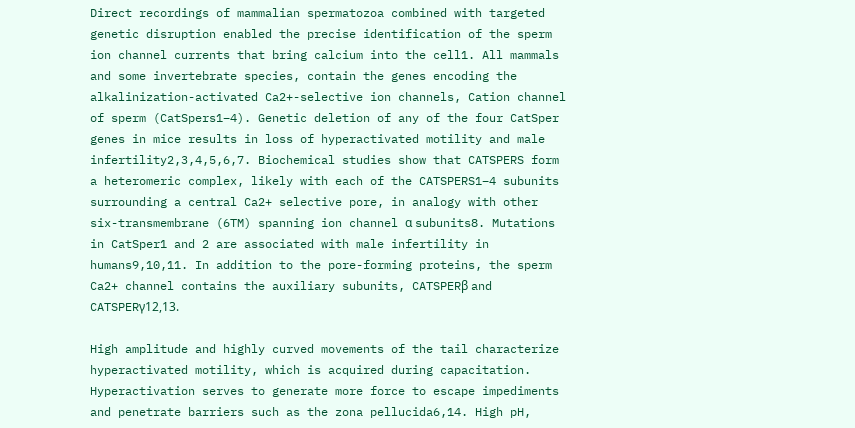Direct recordings of mammalian spermatozoa combined with targeted genetic disruption enabled the precise identification of the sperm ion channel currents that bring calcium into the cell1. All mammals and some invertebrate species, contain the genes encoding the alkalinization-activated Ca2+-selective ion channels, Cation channel of sperm (CatSpers1–4). Genetic deletion of any of the four CatSper genes in mice results in loss of hyperactivated motility and male infertility2,3,4,5,6,7. Biochemical studies show that CATSPERS form a heteromeric complex, likely with each of the CATSPERS1–4 subunits surrounding a central Ca2+ selective pore, in analogy with other six-transmembrane (6TM) spanning ion channel α subunits8. Mutations in CatSper1 and 2 are associated with male infertility in humans9,10,11. In addition to the pore-forming proteins, the sperm Ca2+ channel contains the auxiliary subunits, CATSPERβ and CATSPERγ12,13.

High amplitude and highly curved movements of the tail characterize hyperactivated motility, which is acquired during capacitation. Hyperactivation serves to generate more force to escape impediments and penetrate barriers such as the zona pellucida6,14. High pH,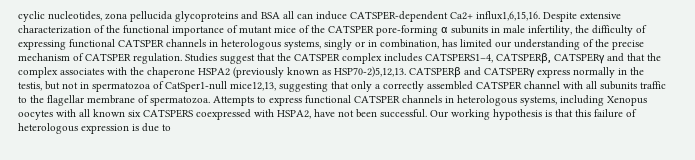cyclic nucleotides, zona pellucida glycoproteins and BSA all can induce CATSPER-dependent Ca2+ influx1,6,15,16. Despite extensive characterization of the functional importance of mutant mice of the CATSPER pore-forming α subunits in male infertility, the difficulty of expressing functional CATSPER channels in heterologous systems, singly or in combination, has limited our understanding of the precise mechanism of CATSPER regulation. Studies suggest that the CATSPER complex includes CATSPERS1–4, CATSPERβ, CATSPERγ and that the complex associates with the chaperone HSPA2 (previously known as HSP70-2)5,12,13. CATSPERβ and CATSPERγ express normally in the testis, but not in spermatozoa of CatSper1-null mice12,13, suggesting that only a correctly assembled CATSPER channel with all subunits traffic to the flagellar membrane of spermatozoa. Attempts to express functional CATSPER channels in heterologous systems, including Xenopus oocytes with all known six CATSPERS coexpressed with HSPA2, have not been successful. Our working hypothesis is that this failure of heterologous expression is due to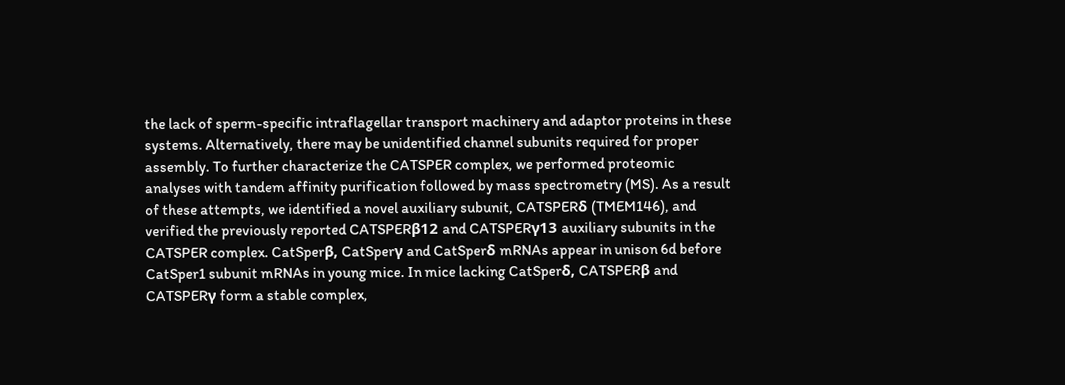the lack of sperm-specific intraflagellar transport machinery and adaptor proteins in these systems. Alternatively, there may be unidentified channel subunits required for proper assembly. To further characterize the CATSPER complex, we performed proteomic analyses with tandem affinity purification followed by mass spectrometry (MS). As a result of these attempts, we identified a novel auxiliary subunit, CATSPERδ (TMEM146), and verified the previously reported CATSPERβ12 and CATSPERγ13 auxiliary subunits in the CATSPER complex. CatSperβ, CatSperγ and CatSperδ mRNAs appear in unison 6d before CatSper1 subunit mRNAs in young mice. In mice lacking CatSperδ, CATSPERβ and CATSPERγ form a stable complex,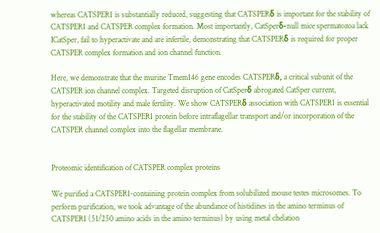whereas CATSPER1 is substantially reduced, suggesting that CATSPERδ is important for the stability of CATSPER1 and CATSPER complex formation. Most importantly, CatSperδ-null mice spermatozoa lack ICatSper, fail to hyperactivate and are infertile, demonstrating that CATSPERδ is required for proper CATSPER complex formation and ion channel function.

Here, we demonstrate that the murine Tmem146 gene encodes CATSPERδ, a critical subunit of the CATSPER ion channel complex. Targeted disruption of CatSperδ abrogated CatSper current, hyperactivated motility and male fertility. We show CATSPERδ association with CATSPER1 is essential for the stability of the CATSPER1 protein before intraflagellar transport and/or incorporation of the CATSPER channel complex into the flagellar membrane.


Proteomic identification of CATSPER complex proteins

We purified a CATSPER1-containing protein complex from solubilized mouse testes microsomes. To perform purification, we took advantage of the abundance of histidines in the amino terminus of CATSPER1 (51/250 amino acids in the amino terminus) by using metal chelation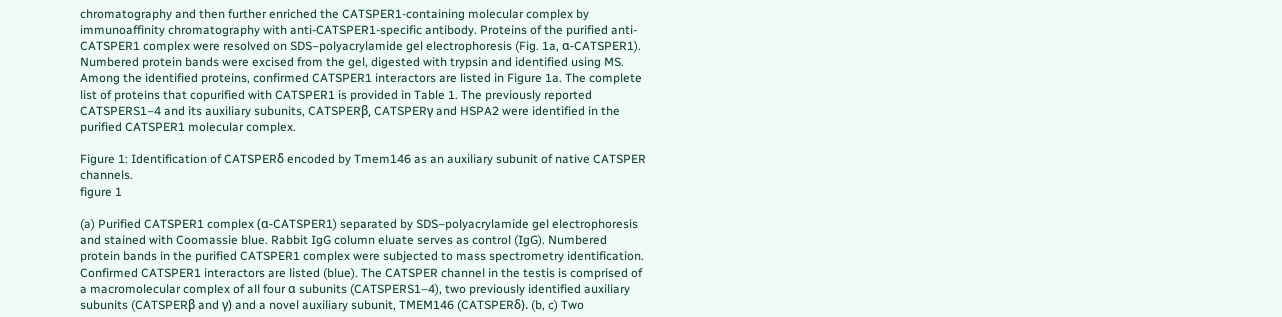chromatography and then further enriched the CATSPER1-containing molecular complex by immunoaffinity chromatography with anti-CATSPER1-specific antibody. Proteins of the purified anti-CATSPER1 complex were resolved on SDS–polyacrylamide gel electrophoresis (Fig. 1a, α-CATSPER1). Numbered protein bands were excised from the gel, digested with trypsin and identified using MS. Among the identified proteins, confirmed CATSPER1 interactors are listed in Figure 1a. The complete list of proteins that copurified with CATSPER1 is provided in Table 1. The previously reported CATSPERS1–4 and its auxiliary subunits, CATSPERβ, CATSPERγ and HSPA2 were identified in the purified CATSPER1 molecular complex.

Figure 1: Identification of CATSPERδ encoded by Tmem146 as an auxiliary subunit of native CATSPER channels.
figure 1

(a) Purified CATSPER1 complex (α-CATSPER1) separated by SDS–polyacrylamide gel electrophoresis and stained with Coomassie blue. Rabbit IgG column eluate serves as control (IgG). Numbered protein bands in the purified CATSPER1 complex were subjected to mass spectrometry identification. Confirmed CATSPER1 interactors are listed (blue). The CATSPER channel in the testis is comprised of a macromolecular complex of all four α subunits (CATSPERS1–4), two previously identified auxiliary subunits (CATSPERβ and γ) and a novel auxiliary subunit, TMEM146 (CATSPERδ). (b, c) Two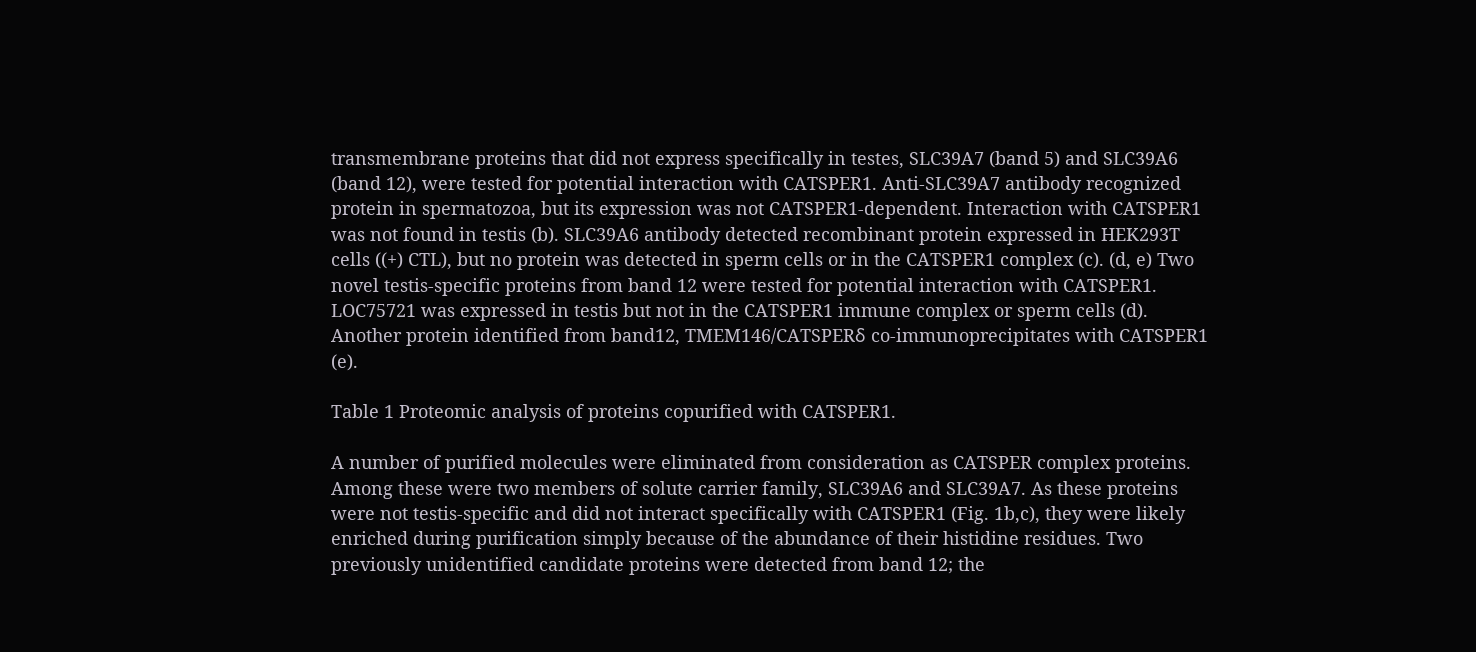transmembrane proteins that did not express specifically in testes, SLC39A7 (band 5) and SLC39A6 (band 12), were tested for potential interaction with CATSPER1. Anti-SLC39A7 antibody recognized protein in spermatozoa, but its expression was not CATSPER1-dependent. Interaction with CATSPER1 was not found in testis (b). SLC39A6 antibody detected recombinant protein expressed in HEK293T cells ((+) CTL), but no protein was detected in sperm cells or in the CATSPER1 complex (c). (d, e) Two novel testis-specific proteins from band 12 were tested for potential interaction with CATSPER1. LOC75721 was expressed in testis but not in the CATSPER1 immune complex or sperm cells (d). Another protein identified from band12, TMEM146/CATSPERδ co-immunoprecipitates with CATSPER1 (e).

Table 1 Proteomic analysis of proteins copurified with CATSPER1.

A number of purified molecules were eliminated from consideration as CATSPER complex proteins. Among these were two members of solute carrier family, SLC39A6 and SLC39A7. As these proteins were not testis-specific and did not interact specifically with CATSPER1 (Fig. 1b,c), they were likely enriched during purification simply because of the abundance of their histidine residues. Two previously unidentified candidate proteins were detected from band 12; the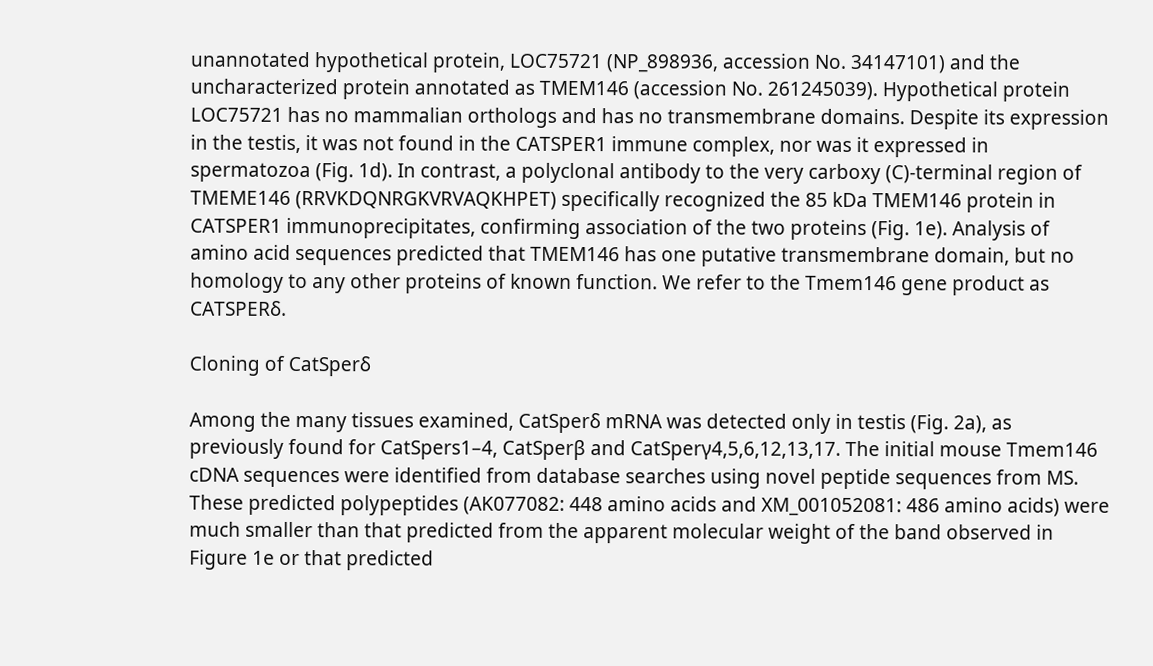unannotated hypothetical protein, LOC75721 (NP_898936, accession No. 34147101) and the uncharacterized protein annotated as TMEM146 (accession No. 261245039). Hypothetical protein LOC75721 has no mammalian orthologs and has no transmembrane domains. Despite its expression in the testis, it was not found in the CATSPER1 immune complex, nor was it expressed in spermatozoa (Fig. 1d). In contrast, a polyclonal antibody to the very carboxy (C)-terminal region of TMEME146 (RRVKDQNRGKVRVAQKHPET) specifically recognized the 85 kDa TMEM146 protein in CATSPER1 immunoprecipitates, confirming association of the two proteins (Fig. 1e). Analysis of amino acid sequences predicted that TMEM146 has one putative transmembrane domain, but no homology to any other proteins of known function. We refer to the Tmem146 gene product as CATSPERδ.

Cloning of CatSperδ

Among the many tissues examined, CatSperδ mRNA was detected only in testis (Fig. 2a), as previously found for CatSpers1–4, CatSperβ and CatSperγ4,5,6,12,13,17. The initial mouse Tmem146 cDNA sequences were identified from database searches using novel peptide sequences from MS. These predicted polypeptides (AK077082: 448 amino acids and XM_001052081: 486 amino acids) were much smaller than that predicted from the apparent molecular weight of the band observed in Figure 1e or that predicted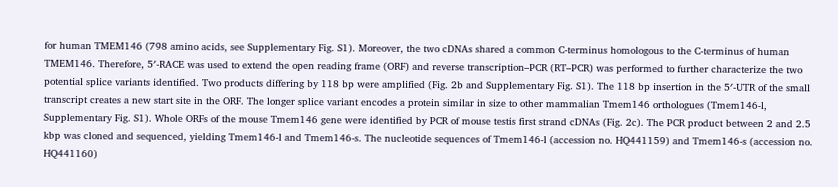for human TMEM146 (798 amino acids, see Supplementary Fig. S1). Moreover, the two cDNAs shared a common C-terminus homologous to the C-terminus of human TMEM146. Therefore, 5′-RACE was used to extend the open reading frame (ORF) and reverse transcription–PCR (RT–PCR) was performed to further characterize the two potential splice variants identified. Two products differing by 118 bp were amplified (Fig. 2b and Supplementary Fig. S1). The 118 bp insertion in the 5′-UTR of the small transcript creates a new start site in the ORF. The longer splice variant encodes a protein similar in size to other mammalian Tmem146 orthologues (Tmem146-l, Supplementary Fig. S1). Whole ORFs of the mouse Tmem146 gene were identified by PCR of mouse testis first strand cDNAs (Fig. 2c). The PCR product between 2 and 2.5 kbp was cloned and sequenced, yielding Tmem146-l and Tmem146-s. The nucleotide sequences of Tmem146-l (accession no. HQ441159) and Tmem146-s (accession no. HQ441160)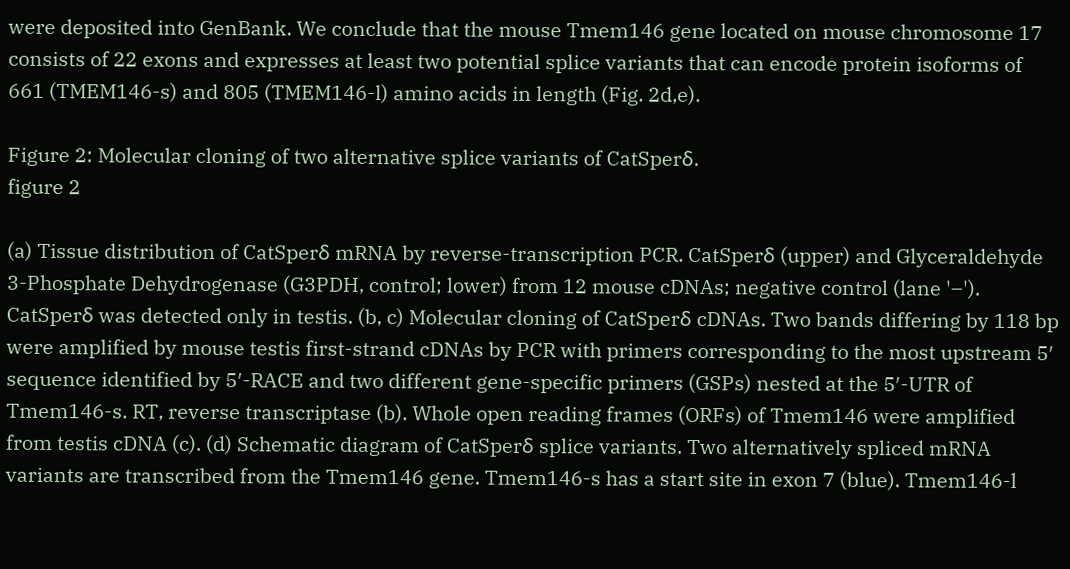were deposited into GenBank. We conclude that the mouse Tmem146 gene located on mouse chromosome 17 consists of 22 exons and expresses at least two potential splice variants that can encode protein isoforms of 661 (TMEM146-s) and 805 (TMEM146-l) amino acids in length (Fig. 2d,e).

Figure 2: Molecular cloning of two alternative splice variants of CatSperδ.
figure 2

(a) Tissue distribution of CatSperδ mRNA by reverse-transcription PCR. CatSperδ (upper) and Glyceraldehyde 3-Phosphate Dehydrogenase (G3PDH, control; lower) from 12 mouse cDNAs; negative control (lane '–'). CatSperδ was detected only in testis. (b, c) Molecular cloning of CatSperδ cDNAs. Two bands differing by 118 bp were amplified by mouse testis first-strand cDNAs by PCR with primers corresponding to the most upstream 5′ sequence identified by 5′-RACE and two different gene-specific primers (GSPs) nested at the 5′-UTR of Tmem146-s. RT, reverse transcriptase (b). Whole open reading frames (ORFs) of Tmem146 were amplified from testis cDNA (c). (d) Schematic diagram of CatSperδ splice variants. Two alternatively spliced mRNA variants are transcribed from the Tmem146 gene. Tmem146-s has a start site in exon 7 (blue). Tmem146-l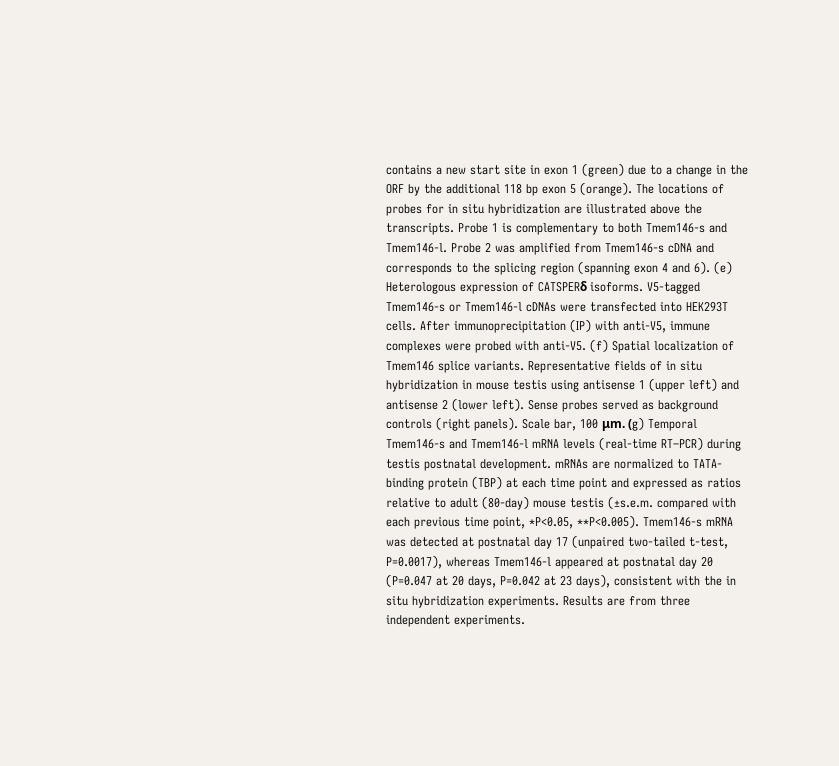contains a new start site in exon 1 (green) due to a change in the ORF by the additional 118 bp exon 5 (orange). The locations of probes for in situ hybridization are illustrated above the transcripts. Probe 1 is complementary to both Tmem146-s and Tmem146-l. Probe 2 was amplified from Tmem146-s cDNA and corresponds to the splicing region (spanning exon 4 and 6). (e) Heterologous expression of CATSPERδ isoforms. V5-tagged Tmem146-s or Tmem146-l cDNAs were transfected into HEK293T cells. After immunoprecipitation (IP) with anti-V5, immune complexes were probed with anti-V5. (f) Spatial localization of Tmem146 splice variants. Representative fields of in situ hybridization in mouse testis using antisense 1 (upper left) and antisense 2 (lower left). Sense probes served as background controls (right panels). Scale bar, 100 μm. (g) Temporal Tmem146-s and Tmem146-l mRNA levels (real-time RT–PCR) during testis postnatal development. mRNAs are normalized to TATA-binding protein (TBP) at each time point and expressed as ratios relative to adult (80-day) mouse testis (±s.e.m. compared with each previous time point, *P<0.05, **P<0.005). Tmem146-s mRNA was detected at postnatal day 17 (unpaired two-tailed t-test, P=0.0017), whereas Tmem146-l appeared at postnatal day 20 (P=0.047 at 20 days, P=0.042 at 23 days), consistent with the in situ hybridization experiments. Results are from three independent experiments.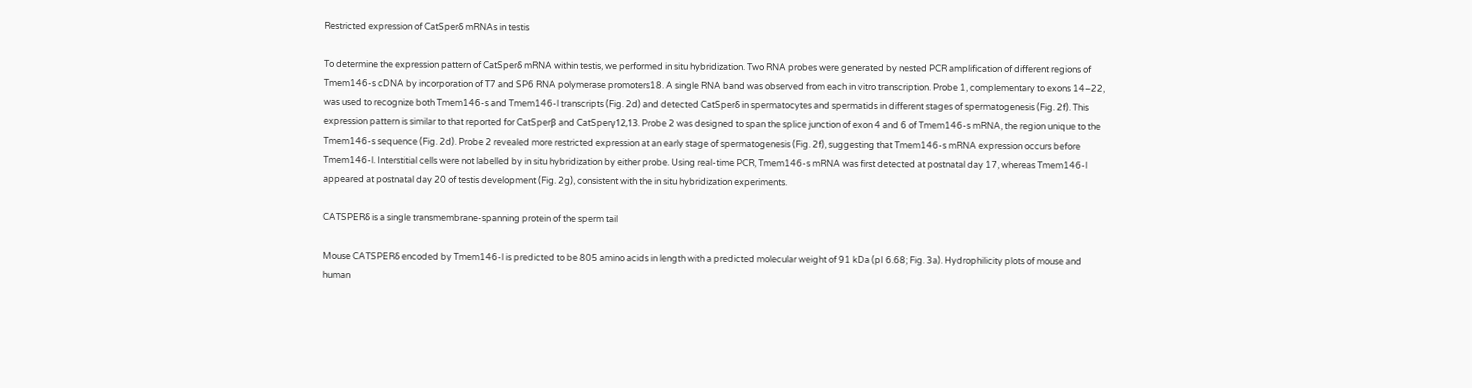Restricted expression of CatSperδ mRNAs in testis

To determine the expression pattern of CatSperδ mRNA within testis, we performed in situ hybridization. Two RNA probes were generated by nested PCR amplification of different regions of Tmem146-s cDNA by incorporation of T7 and SP6 RNA polymerase promoters18. A single RNA band was observed from each in vitro transcription. Probe 1, complementary to exons 14–22, was used to recognize both Tmem146-s and Tmem146-l transcripts (Fig. 2d) and detected CatSperδ in spermatocytes and spermatids in different stages of spermatogenesis (Fig. 2f). This expression pattern is similar to that reported for CatSperβ and CatSperγ12,13. Probe 2 was designed to span the splice junction of exon 4 and 6 of Tmem146-s mRNA, the region unique to the Tmem146-s sequence (Fig. 2d). Probe 2 revealed more restricted expression at an early stage of spermatogenesis (Fig. 2f), suggesting that Tmem146-s mRNA expression occurs before Tmem146-l. Interstitial cells were not labelled by in situ hybridization by either probe. Using real-time PCR, Tmem146-s mRNA was first detected at postnatal day 17, whereas Tmem146-l appeared at postnatal day 20 of testis development (Fig. 2g), consistent with the in situ hybridization experiments.

CATSPERδ is a single transmembrane-spanning protein of the sperm tail

Mouse CATSPERδ encoded by Tmem146-l is predicted to be 805 amino acids in length with a predicted molecular weight of 91 kDa (pI 6.68; Fig. 3a). Hydrophilicity plots of mouse and human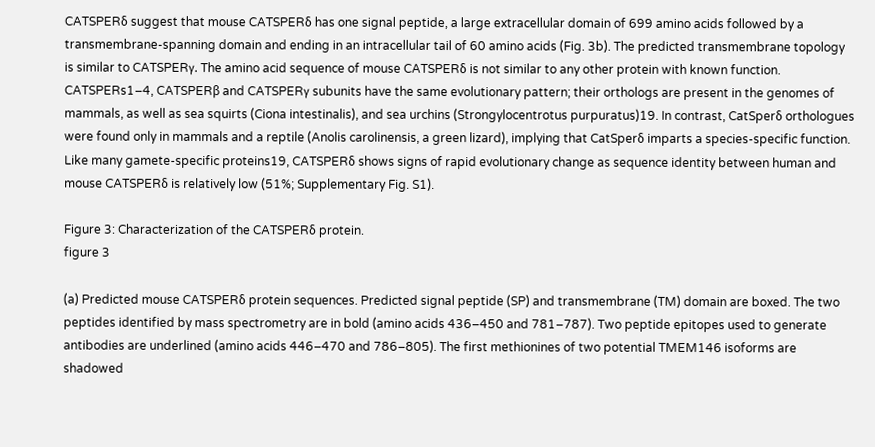CATSPERδ suggest that mouse CATSPERδ has one signal peptide, a large extracellular domain of 699 amino acids followed by a transmembrane-spanning domain and ending in an intracellular tail of 60 amino acids (Fig. 3b). The predicted transmembrane topology is similar to CATSPERγ. The amino acid sequence of mouse CATSPERδ is not similar to any other protein with known function. CATSPERs1–4, CATSPERβ and CATSPERγ subunits have the same evolutionary pattern; their orthologs are present in the genomes of mammals, as well as sea squirts (Ciona intestinalis), and sea urchins (Strongylocentrotus purpuratus)19. In contrast, CatSperδ orthologues were found only in mammals and a reptile (Anolis carolinensis, a green lizard), implying that CatSperδ imparts a species-specific function. Like many gamete-specific proteins19, CATSPERδ shows signs of rapid evolutionary change as sequence identity between human and mouse CATSPERδ is relatively low (51%; Supplementary Fig. S1).

Figure 3: Characterization of the CATSPERδ protein.
figure 3

(a) Predicted mouse CATSPERδ protein sequences. Predicted signal peptide (SP) and transmembrane (TM) domain are boxed. The two peptides identified by mass spectrometry are in bold (amino acids 436–450 and 781–787). Two peptide epitopes used to generate antibodies are underlined (amino acids 446–470 and 786–805). The first methionines of two potential TMEM146 isoforms are shadowed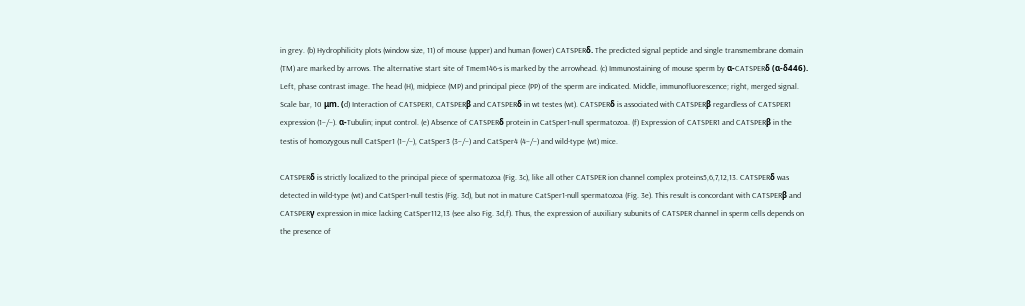in grey. (b) Hydrophilicity plots (window size, 11) of mouse (upper) and human (lower) CATSPERδ. The predicted signal peptide and single transmembrane domain (TM) are marked by arrows. The alternative start site of Tmem146-s is marked by the arrowhead. (c) Immunostaining of mouse sperm by α-CATSPERδ (α-δ446). Left, phase contrast image. The head (H), midpiece (MP) and principal piece (PP) of the sperm are indicated. Middle, immunofluorescence; right, merged signal. Scale bar, 10 μm. (d) Interaction of CATSPER1, CATSPERβ and CATSPERδ in wt testes (wt). CATSPERδ is associated with CATSPERβ regardless of CATSPER1 expression (1−/−). α-Tubulin; input control. (e) Absence of CATSPERδ protein in CatSper1-null spermatozoa. (f) Expression of CATSPER1 and CATSPERβ in the testis of homozygous null CatSper1 (1−/−), CatSper3 (3−/−) and CatSper4 (4−/−) and wild-type (wt) mice.

CATSPERδ is strictly localized to the principal piece of spermatozoa (Fig. 3c), like all other CATSPER ion channel complex proteins5,6,7,12,13. CATSPERδ was detected in wild-type (wt) and CatSper1-null testis (Fig. 3d), but not in mature CatSper1-null spermatozoa (Fig. 3e). This result is concordant with CATSPERβ and CATSPERγ expression in mice lacking CatSper112,13 (see also Fig. 3d,f). Thus, the expression of auxiliary subunits of CATSPER channel in sperm cells depends on the presence of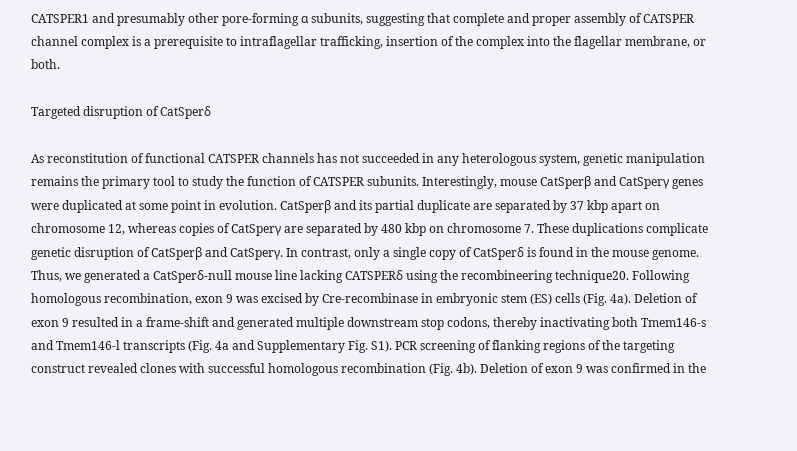CATSPER1 and presumably other pore-forming α subunits, suggesting that complete and proper assembly of CATSPER channel complex is a prerequisite to intraflagellar trafficking, insertion of the complex into the flagellar membrane, or both.

Targeted disruption of CatSperδ

As reconstitution of functional CATSPER channels has not succeeded in any heterologous system, genetic manipulation remains the primary tool to study the function of CATSPER subunits. Interestingly, mouse CatSperβ and CatSperγ genes were duplicated at some point in evolution. CatSperβ and its partial duplicate are separated by 37 kbp apart on chromosome 12, whereas copies of CatSperγ are separated by 480 kbp on chromosome 7. These duplications complicate genetic disruption of CatSperβ and CatSperγ. In contrast, only a single copy of CatSperδ is found in the mouse genome. Thus, we generated a CatSperδ-null mouse line lacking CATSPERδ using the recombineering technique20. Following homologous recombination, exon 9 was excised by Cre-recombinase in embryonic stem (ES) cells (Fig. 4a). Deletion of exon 9 resulted in a frame-shift and generated multiple downstream stop codons, thereby inactivating both Tmem146-s and Tmem146-l transcripts (Fig. 4a and Supplementary Fig. S1). PCR screening of flanking regions of the targeting construct revealed clones with successful homologous recombination (Fig. 4b). Deletion of exon 9 was confirmed in the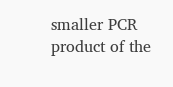smaller PCR product of the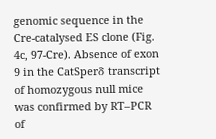genomic sequence in the Cre-catalysed ES clone (Fig. 4c, 97-Cre). Absence of exon 9 in the CatSperδ transcript of homozygous null mice was confirmed by RT–PCR of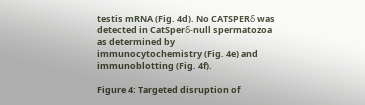testis mRNA (Fig. 4d). No CATSPERδ was detected in CatSperδ-null spermatozoa as determined by immunocytochemistry (Fig. 4e) and immunoblotting (Fig. 4f).

Figure 4: Targeted disruption of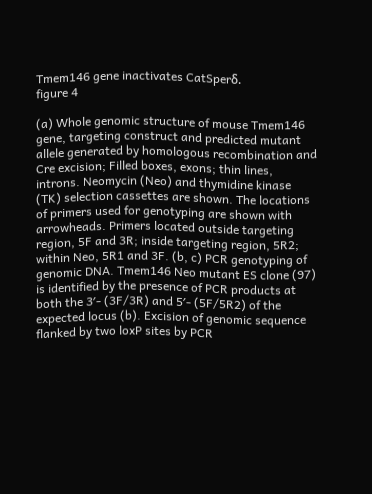Tmem146 gene inactivates CatSperδ.
figure 4

(a) Whole genomic structure of mouse Tmem146 gene, targeting construct and predicted mutant allele generated by homologous recombination and Cre excision; Filled boxes, exons; thin lines, introns. Neomycin (Neo) and thymidine kinase (TK) selection cassettes are shown. The locations of primers used for genotyping are shown with arrowheads. Primers located outside targeting region, 5F and 3R; inside targeting region, 5R2; within Neo, 5R1 and 3F. (b, c) PCR genotyping of genomic DNA. Tmem146 Neo mutant ES clone (97) is identified by the presence of PCR products at both the 3′- (3F/3R) and 5′- (5F/5R2) of the expected locus (b). Excision of genomic sequence flanked by two loxP sites by PCR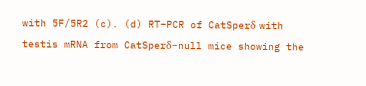with 5F/5R2 (c). (d) RT–PCR of CatSperδ with testis mRNA from CatSperδ−null mice showing the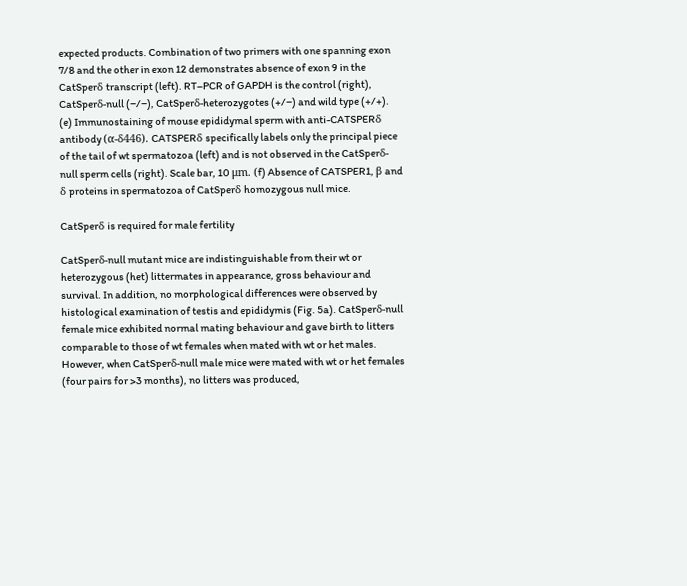expected products. Combination of two primers with one spanning exon 7/8 and the other in exon 12 demonstrates absence of exon 9 in the CatSperδ transcript (left). RT–PCR of GAPDH is the control (right), CatSperδ-null (−/−), CatSperδ-heterozygotes (+/−) and wild type (+/+). (e) Immunostaining of mouse epididymal sperm with anti-CATSPERδ antibody (α-δ446). CATSPERδ specifically labels only the principal piece of the tail of wt spermatozoa (left) and is not observed in the CatSperδ-null sperm cells (right). Scale bar, 10 μm. (f) Absence of CATSPER1, β and δ proteins in spermatozoa of CatSperδ homozygous null mice.

CatSperδ is required for male fertility

CatSperδ-null mutant mice are indistinguishable from their wt or heterozygous (het) littermates in appearance, gross behaviour and survival. In addition, no morphological differences were observed by histological examination of testis and epididymis (Fig. 5a). CatSperδ-null female mice exhibited normal mating behaviour and gave birth to litters comparable to those of wt females when mated with wt or het males. However, when CatSperδ-null male mice were mated with wt or het females (four pairs for >3 months), no litters was produced,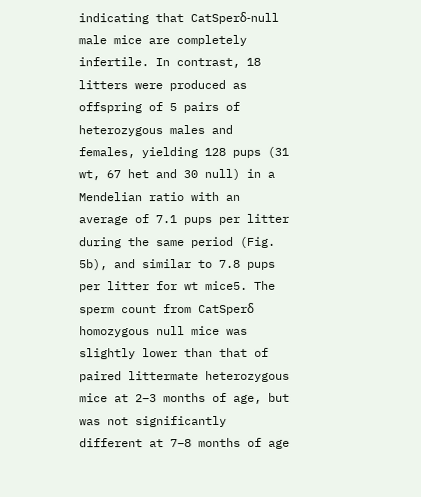indicating that CatSperδ-null male mice are completely infertile. In contrast, 18 litters were produced as offspring of 5 pairs of heterozygous males and females, yielding 128 pups (31 wt, 67 het and 30 null) in a Mendelian ratio with an average of 7.1 pups per litter during the same period (Fig. 5b), and similar to 7.8 pups per litter for wt mice5. The sperm count from CatSperδ homozygous null mice was slightly lower than that of paired littermate heterozygous mice at 2–3 months of age, but was not significantly different at 7–8 months of age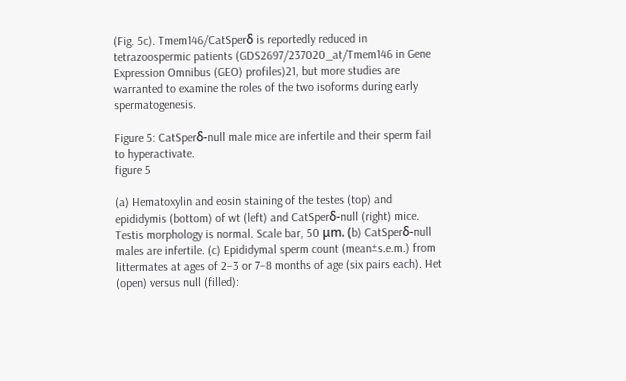(Fig. 5c). Tmem146/CatSperδ is reportedly reduced in tetrazoospermic patients (GDS2697/237020_at/Tmem146 in Gene Expression Omnibus (GEO) profiles)21, but more studies are warranted to examine the roles of the two isoforms during early spermatogenesis.

Figure 5: CatSperδ-null male mice are infertile and their sperm fail to hyperactivate.
figure 5

(a) Hematoxylin and eosin staining of the testes (top) and epididymis (bottom) of wt (left) and CatSperδ-null (right) mice. Testis morphology is normal. Scale bar, 50 μm. (b) CatSperδ-null males are infertile. (c) Epididymal sperm count (mean±s.e.m.) from littermates at ages of 2–3 or 7–8 months of age (six pairs each). Het (open) versus null (filled):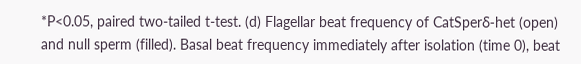*P<0.05, paired two-tailed t-test. (d) Flagellar beat frequency of CatSperδ-het (open) and null sperm (filled). Basal beat frequency immediately after isolation (time 0), beat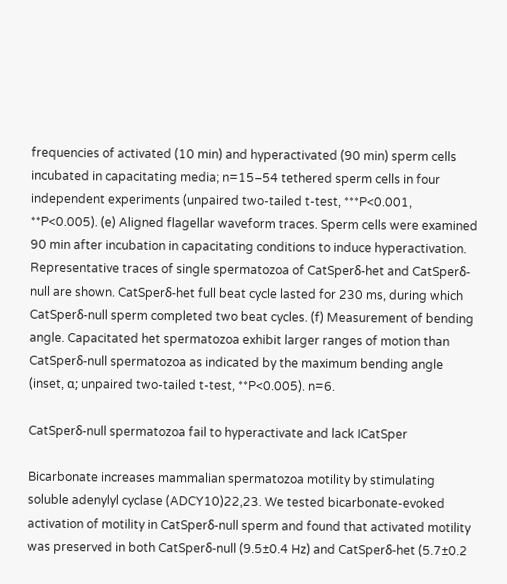frequencies of activated (10 min) and hyperactivated (90 min) sperm cells incubated in capacitating media; n=15–54 tethered sperm cells in four independent experiments (unpaired two-tailed t-test, ***P<0.001, **P<0.005). (e) Aligned flagellar waveform traces. Sperm cells were examined 90 min after incubation in capacitating conditions to induce hyperactivation. Representative traces of single spermatozoa of CatSperδ-het and CatSperδ-null are shown. CatSperδ-het full beat cycle lasted for 230 ms, during which CatSperδ-null sperm completed two beat cycles. (f) Measurement of bending angle. Capacitated het spermatozoa exhibit larger ranges of motion than CatSperδ-null spermatozoa as indicated by the maximum bending angle (inset, α; unpaired two-tailed t-test, **P<0.005). n=6.

CatSperδ-null spermatozoa fail to hyperactivate and lack ICatSper

Bicarbonate increases mammalian spermatozoa motility by stimulating soluble adenylyl cyclase (ADCY10)22,23. We tested bicarbonate-evoked activation of motility in CatSperδ-null sperm and found that activated motility was preserved in both CatSperδ-null (9.5±0.4 Hz) and CatSperδ-het (5.7±0.2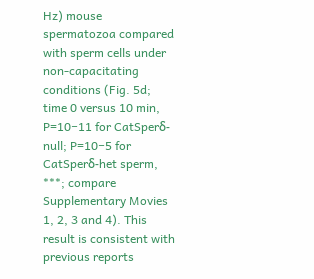Hz) mouse spermatozoa compared with sperm cells under non-capacitating conditions (Fig. 5d; time 0 versus 10 min, P=10−11 for CatSperδ-null; P=10−5 for CatSperδ-het sperm, ***; compare Supplementary Movies 1, 2, 3 and 4). This result is consistent with previous reports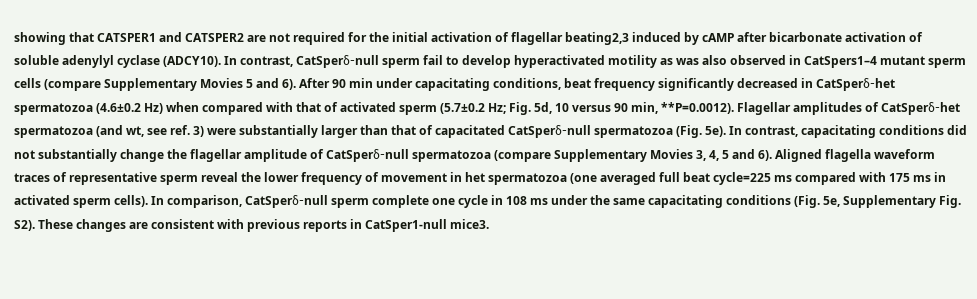showing that CATSPER1 and CATSPER2 are not required for the initial activation of flagellar beating2,3 induced by cAMP after bicarbonate activation of soluble adenylyl cyclase (ADCY10). In contrast, CatSperδ-null sperm fail to develop hyperactivated motility as was also observed in CatSpers1–4 mutant sperm cells (compare Supplementary Movies 5 and 6). After 90 min under capacitating conditions, beat frequency significantly decreased in CatSperδ-het spermatozoa (4.6±0.2 Hz) when compared with that of activated sperm (5.7±0.2 Hz; Fig. 5d, 10 versus 90 min, **P=0.0012). Flagellar amplitudes of CatSperδ-het spermatozoa (and wt, see ref. 3) were substantially larger than that of capacitated CatSperδ-null spermatozoa (Fig. 5e). In contrast, capacitating conditions did not substantially change the flagellar amplitude of CatSperδ-null spermatozoa (compare Supplementary Movies 3, 4, 5 and 6). Aligned flagella waveform traces of representative sperm reveal the lower frequency of movement in het spermatozoa (one averaged full beat cycle=225 ms compared with 175 ms in activated sperm cells). In comparison, CatSperδ-null sperm complete one cycle in 108 ms under the same capacitating conditions (Fig. 5e, Supplementary Fig. S2). These changes are consistent with previous reports in CatSper1-null mice3.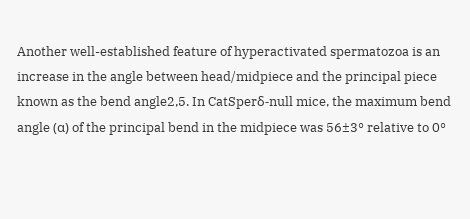Another well-established feature of hyperactivated spermatozoa is an increase in the angle between head/midpiece and the principal piece known as the bend angle2,5. In CatSperδ-null mice, the maximum bend angle (α) of the principal bend in the midpiece was 56±3° relative to 0°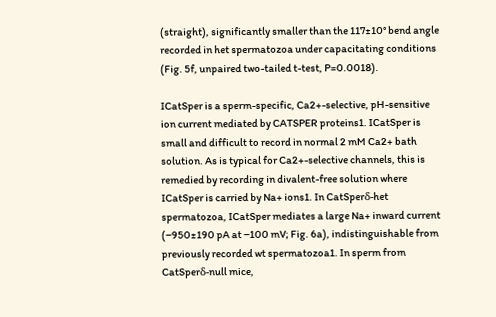(straight), significantly smaller than the 117±10° bend angle recorded in het spermatozoa under capacitating conditions (Fig. 5f, unpaired two-tailed t-test, P=0.0018).

ICatSper is a sperm-specific, Ca2+-selective, pH-sensitive ion current mediated by CATSPER proteins1. ICatSper is small and difficult to record in normal 2 mM Ca2+ bath solution. As is typical for Ca2+-selective channels, this is remedied by recording in divalent-free solution where ICatSper is carried by Na+ ions1. In CatSperδ-het spermatozoa, ICatSper mediates a large Na+ inward current (−950±190 pA at −100 mV; Fig. 6a), indistinguishable from previously recorded wt spermatozoa1. In sperm from CatSperδ-null mice,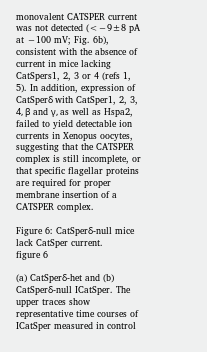monovalent CATSPER current was not detected (<−9±8 pA at −100 mV; Fig. 6b), consistent with the absence of current in mice lacking CatSpers1, 2, 3 or 4 (refs 1, 5). In addition, expression of CatSperδ with CatSper1, 2, 3, 4, β and γ, as well as Hspa2, failed to yield detectable ion currents in Xenopus oocytes, suggesting that the CATSPER complex is still incomplete, or that specific flagellar proteins are required for proper membrane insertion of a CATSPER complex.

Figure 6: CatSperδ-null mice lack CatSper current.
figure 6

(a) CatSperδ-het and (b) CatSperδ-null ICatSper. The upper traces show representative time courses of ICatSper measured in control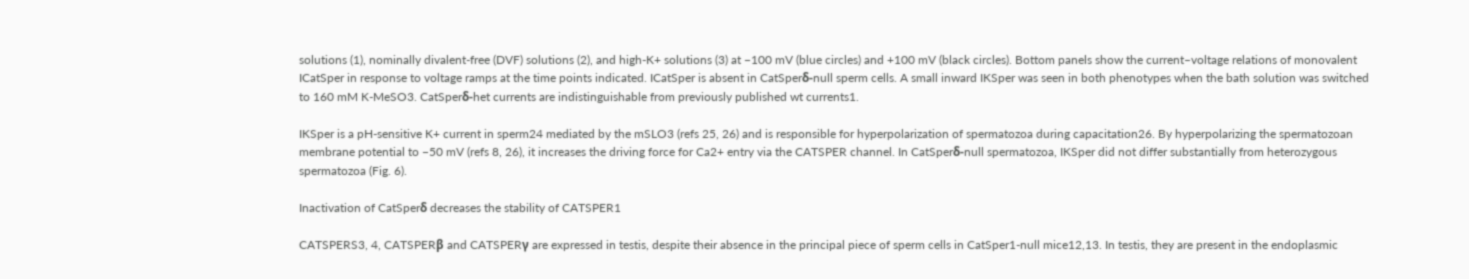solutions (1), nominally divalent-free (DVF) solutions (2), and high-K+ solutions (3) at −100 mV (blue circles) and +100 mV (black circles). Bottom panels show the current–voltage relations of monovalent ICatSper in response to voltage ramps at the time points indicated. ICatSper is absent in CatSperδ-null sperm cells. A small inward IKSper was seen in both phenotypes when the bath solution was switched to 160 mM K-MeSO3. CatSperδ-het currents are indistinguishable from previously published wt currents1.

IKSper is a pH-sensitive K+ current in sperm24 mediated by the mSLO3 (refs 25, 26) and is responsible for hyperpolarization of spermatozoa during capacitation26. By hyperpolarizing the spermatozoan membrane potential to −50 mV (refs 8, 26), it increases the driving force for Ca2+ entry via the CATSPER channel. In CatSperδ-null spermatozoa, IKSper did not differ substantially from heterozygous spermatozoa (Fig. 6).

Inactivation of CatSperδ decreases the stability of CATSPER1

CATSPERS3, 4, CATSPERβ and CATSPERγ are expressed in testis, despite their absence in the principal piece of sperm cells in CatSper1-null mice12,13. In testis, they are present in the endoplasmic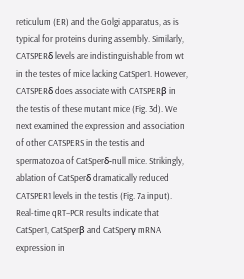reticulum (ER) and the Golgi apparatus, as is typical for proteins during assembly. Similarly, CATSPERδ levels are indistinguishable from wt in the testes of mice lacking CatSper1. However, CATSPERδ does associate with CATSPERβ in the testis of these mutant mice (Fig. 3d). We next examined the expression and association of other CATSPERS in the testis and spermatozoa of CatSperδ-null mice. Strikingly, ablation of CatSperδ dramatically reduced CATSPER1 levels in the testis (Fig. 7a input). Real-time qRT–PCR results indicate that CatSper1, CatSperβ and CatSperγ mRNA expression in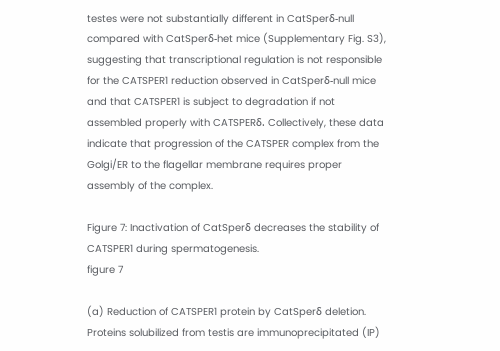testes were not substantially different in CatSperδ-null compared with CatSperδ-het mice (Supplementary Fig. S3), suggesting that transcriptional regulation is not responsible for the CATSPER1 reduction observed in CatSperδ-null mice and that CATSPER1 is subject to degradation if not assembled properly with CATSPERδ. Collectively, these data indicate that progression of the CATSPER complex from the Golgi/ER to the flagellar membrane requires proper assembly of the complex.

Figure 7: Inactivation of CatSperδ decreases the stability of CATSPER1 during spermatogenesis.
figure 7

(a) Reduction of CATSPER1 protein by CatSperδ deletion. Proteins solubilized from testis are immunoprecipitated (IP)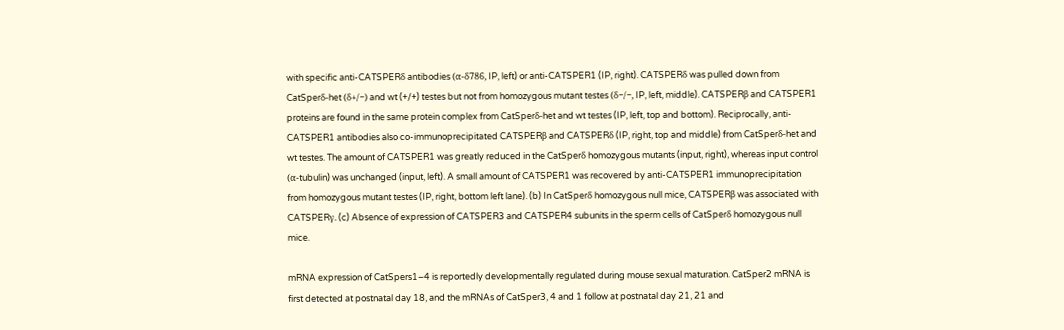with specific anti-CATSPERδ antibodies (α-δ786, IP, left) or anti-CATSPER1 (IP, right). CATSPERδ was pulled down from CatSperδ-het (δ+/−) and wt (+/+) testes but not from homozygous mutant testes (δ−/−, IP, left, middle). CATSPERβ and CATSPER1 proteins are found in the same protein complex from CatSperδ-het and wt testes (IP, left, top and bottom). Reciprocally, anti-CATSPER1 antibodies also co-immunoprecipitated CATSPERβ and CATSPERδ (IP, right, top and middle) from CatSperδ-het and wt testes. The amount of CATSPER1 was greatly reduced in the CatSperδ homozygous mutants (input, right), whereas input control (α-tubulin) was unchanged (input, left). A small amount of CATSPER1 was recovered by anti-CATSPER1 immunoprecipitation from homozygous mutant testes (IP, right, bottom left lane). (b) In CatSperδ homozygous null mice, CATSPERβ was associated with CATSPERγ. (c) Absence of expression of CATSPER3 and CATSPER4 subunits in the sperm cells of CatSperδ homozygous null mice.

mRNA expression of CatSpers1–4 is reportedly developmentally regulated during mouse sexual maturation. CatSper2 mRNA is first detected at postnatal day 18, and the mRNAs of CatSper3, 4 and 1 follow at postnatal day 21, 21 and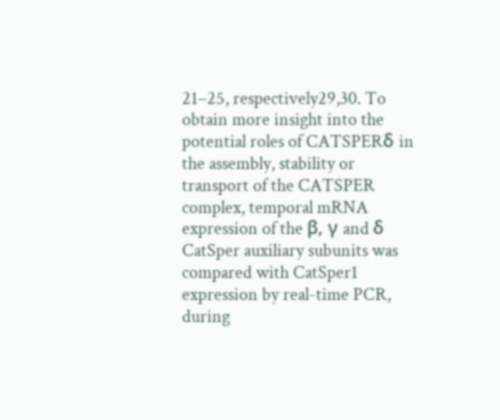21–25, respectively29,30. To obtain more insight into the potential roles of CATSPERδ in the assembly, stability or transport of the CATSPER complex, temporal mRNA expression of the β, γ and δ CatSper auxiliary subunits was compared with CatSper1 expression by real-time PCR, during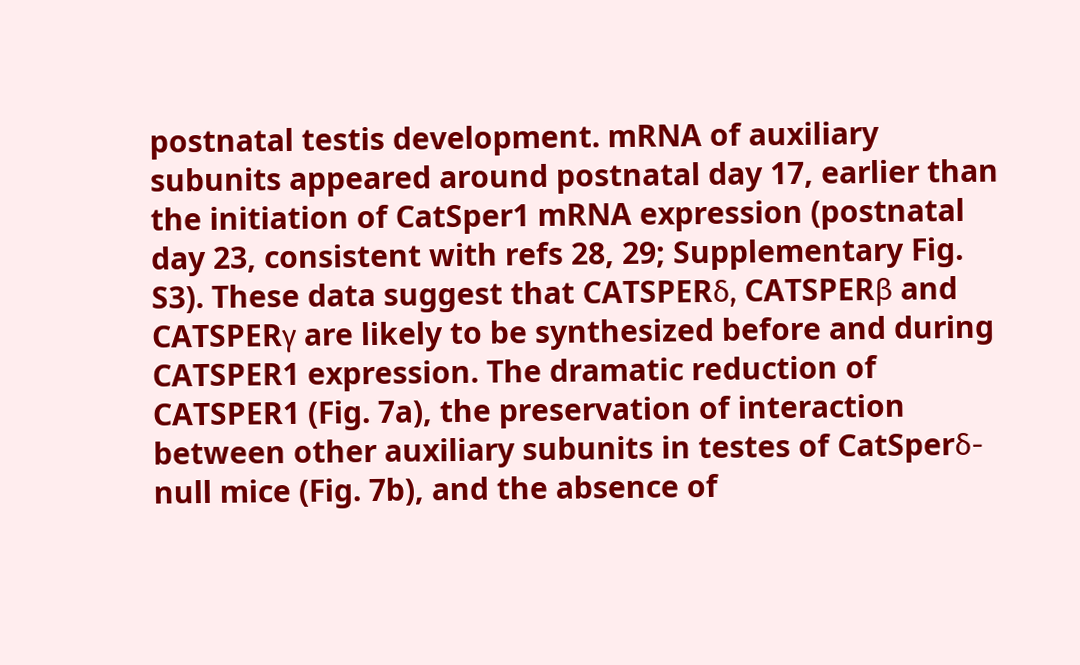postnatal testis development. mRNA of auxiliary subunits appeared around postnatal day 17, earlier than the initiation of CatSper1 mRNA expression (postnatal day 23, consistent with refs 28, 29; Supplementary Fig. S3). These data suggest that CATSPERδ, CATSPERβ and CATSPERγ are likely to be synthesized before and during CATSPER1 expression. The dramatic reduction of CATSPER1 (Fig. 7a), the preservation of interaction between other auxiliary subunits in testes of CatSperδ-null mice (Fig. 7b), and the absence of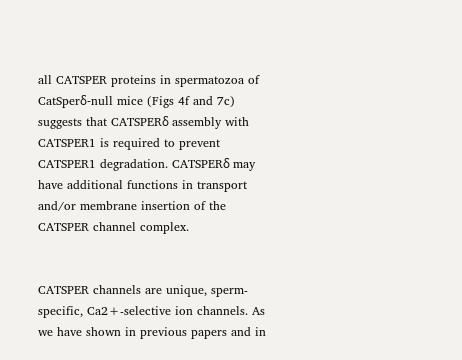all CATSPER proteins in spermatozoa of CatSperδ-null mice (Figs 4f and 7c) suggests that CATSPERδ assembly with CATSPER1 is required to prevent CATSPER1 degradation. CATSPERδ may have additional functions in transport and/or membrane insertion of the CATSPER channel complex.


CATSPER channels are unique, sperm-specific, Ca2+-selective ion channels. As we have shown in previous papers and in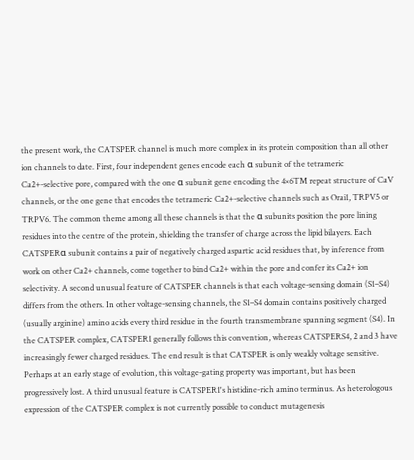the present work, the CATSPER channel is much more complex in its protein composition than all other ion channels to date. First, four independent genes encode each α subunit of the tetrameric Ca2+-selective pore, compared with the one α subunit gene encoding the 4×6TM repeat structure of CaV channels, or the one gene that encodes the tetrameric Ca2+-selective channels such as Orai1, TRPV5 or TRPV6. The common theme among all these channels is that the α subunits position the pore lining residues into the centre of the protein, shielding the transfer of charge across the lipid bilayers. Each CATSPERα subunit contains a pair of negatively charged aspartic acid residues that, by inference from work on other Ca2+ channels, come together to bind Ca2+ within the pore and confer its Ca2+ ion selectivity. A second unusual feature of CATSPER channels is that each voltage-sensing domain (S1–S4) differs from the others. In other voltage-sensing channels, the S1–S4 domain contains positively charged (usually arginine) amino acids every third residue in the fourth transmembrane spanning segment (S4). In the CATSPER complex, CATSPER1 generally follows this convention, whereas CATSPERS4, 2 and 3 have increasingly fewer charged residues. The end result is that CATSPER is only weakly voltage sensitive. Perhaps at an early stage of evolution, this voltage-gating property was important, but has been progressively lost. A third unusual feature is CATSPER1's histidine-rich amino terminus. As heterologous expression of the CATSPER complex is not currently possible to conduct mutagenesis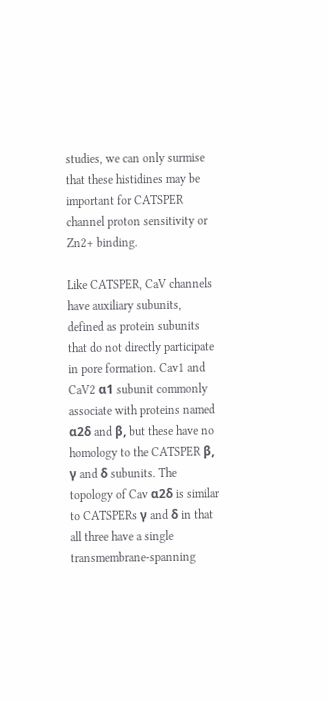studies, we can only surmise that these histidines may be important for CATSPER channel proton sensitivity or Zn2+ binding.

Like CATSPER, CaV channels have auxiliary subunits, defined as protein subunits that do not directly participate in pore formation. Cav1 and CaV2 α1 subunit commonly associate with proteins named α2δ and β, but these have no homology to the CATSPER β, γ and δ subunits. The topology of Cav α2δ is similar to CATSPERs γ and δ in that all three have a single transmembrane-spanning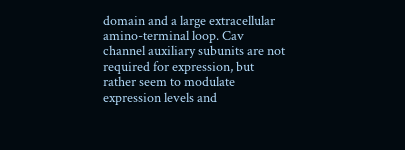domain and a large extracellular amino-terminal loop. Cav channel auxiliary subunits are not required for expression, but rather seem to modulate expression levels and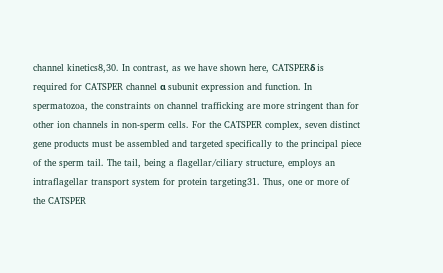channel kinetics8,30. In contrast, as we have shown here, CATSPERδ is required for CATSPER channel α subunit expression and function. In spermatozoa, the constraints on channel trafficking are more stringent than for other ion channels in non-sperm cells. For the CATSPER complex, seven distinct gene products must be assembled and targeted specifically to the principal piece of the sperm tail. The tail, being a flagellar/ciliary structure, employs an intraflagellar transport system for protein targeting31. Thus, one or more of the CATSPER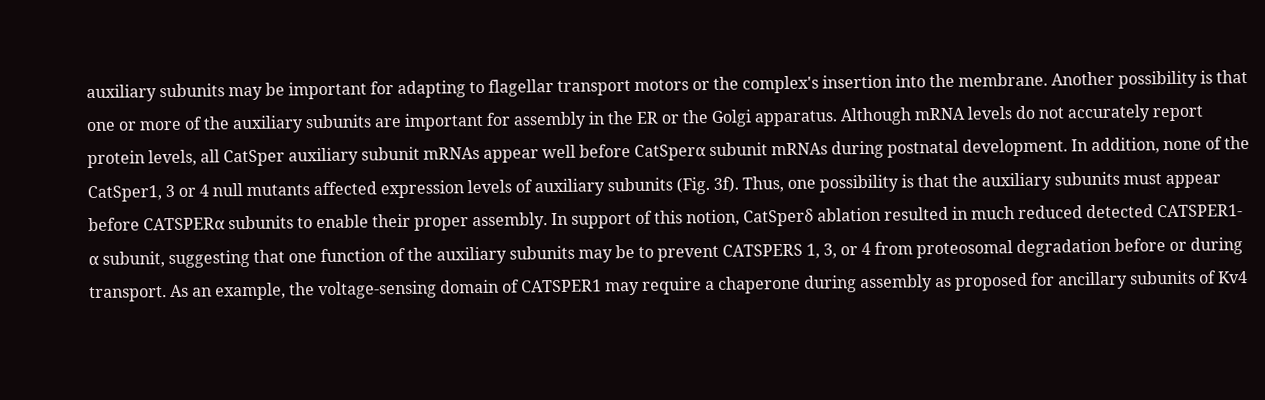auxiliary subunits may be important for adapting to flagellar transport motors or the complex's insertion into the membrane. Another possibility is that one or more of the auxiliary subunits are important for assembly in the ER or the Golgi apparatus. Although mRNA levels do not accurately report protein levels, all CatSper auxiliary subunit mRNAs appear well before CatSperα subunit mRNAs during postnatal development. In addition, none of the CatSper1, 3 or 4 null mutants affected expression levels of auxiliary subunits (Fig. 3f). Thus, one possibility is that the auxiliary subunits must appear before CATSPERα subunits to enable their proper assembly. In support of this notion, CatSperδ ablation resulted in much reduced detected CATSPER1-α subunit, suggesting that one function of the auxiliary subunits may be to prevent CATSPERS 1, 3, or 4 from proteosomal degradation before or during transport. As an example, the voltage-sensing domain of CATSPER1 may require a chaperone during assembly as proposed for ancillary subunits of Kv4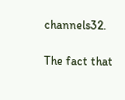channels32.

The fact that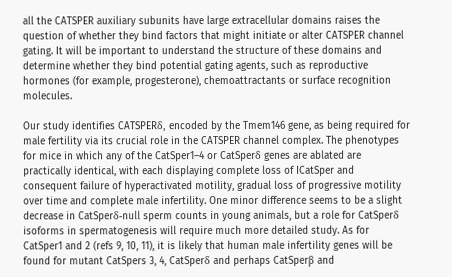all the CATSPER auxiliary subunits have large extracellular domains raises the question of whether they bind factors that might initiate or alter CATSPER channel gating. It will be important to understand the structure of these domains and determine whether they bind potential gating agents, such as reproductive hormones (for example, progesterone), chemoattractants or surface recognition molecules.

Our study identifies CATSPERδ, encoded by the Tmem146 gene, as being required for male fertility via its crucial role in the CATSPER channel complex. The phenotypes for mice in which any of the CatSper1–4 or CatSperδ genes are ablated are practically identical, with each displaying complete loss of ICatSper and consequent failure of hyperactivated motility, gradual loss of progressive motility over time and complete male infertility. One minor difference seems to be a slight decrease in CatSperδ-null sperm counts in young animals, but a role for CatSperδ isoforms in spermatogenesis will require much more detailed study. As for CatSper1 and 2 (refs 9, 10, 11), it is likely that human male infertility genes will be found for mutant CatSpers 3, 4, CatSperδ and perhaps CatSperβ and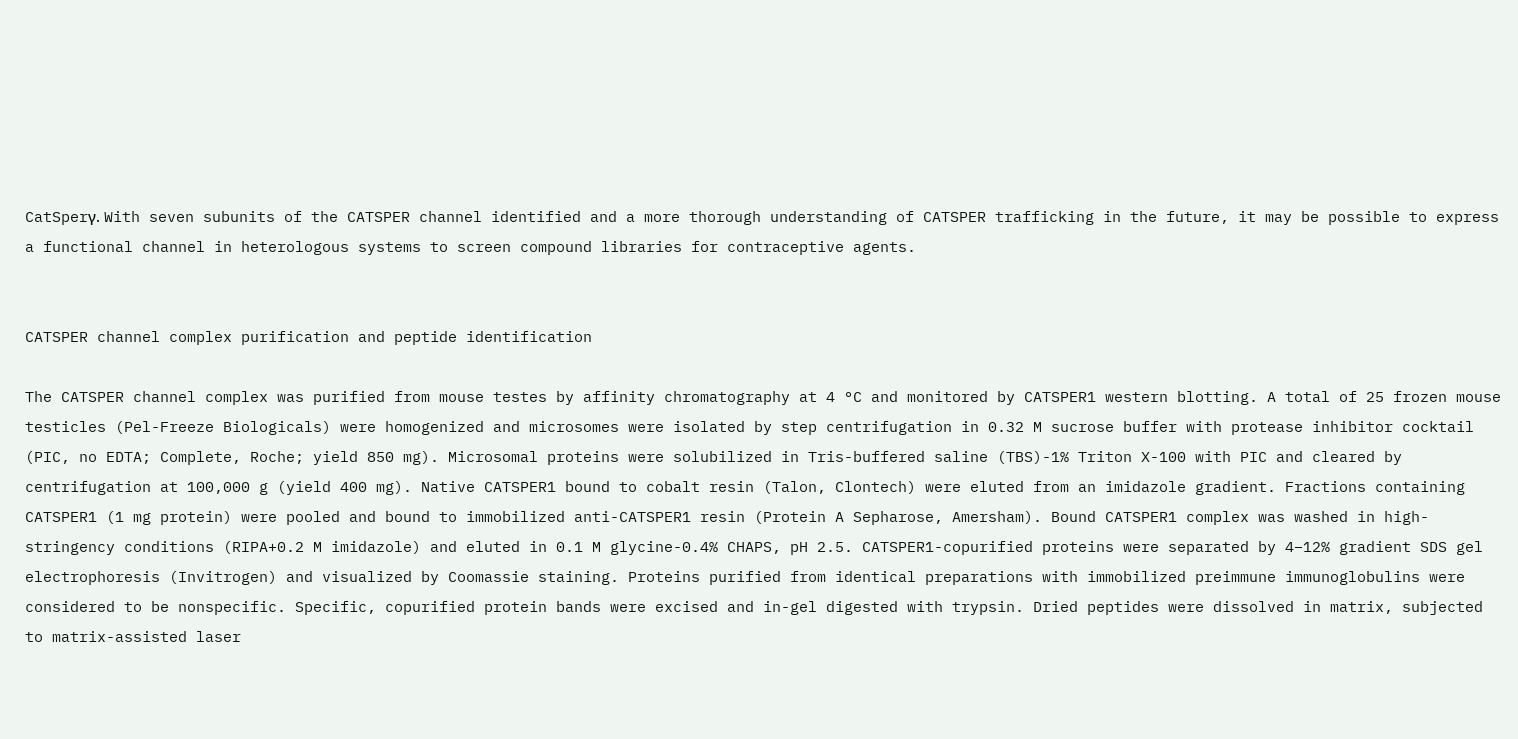CatSperγ. With seven subunits of the CATSPER channel identified and a more thorough understanding of CATSPER trafficking in the future, it may be possible to express a functional channel in heterologous systems to screen compound libraries for contraceptive agents.


CATSPER channel complex purification and peptide identification

The CATSPER channel complex was purified from mouse testes by affinity chromatography at 4 °C and monitored by CATSPER1 western blotting. A total of 25 frozen mouse testicles (Pel-Freeze Biologicals) were homogenized and microsomes were isolated by step centrifugation in 0.32 M sucrose buffer with protease inhibitor cocktail (PIC, no EDTA; Complete, Roche; yield 850 mg). Microsomal proteins were solubilized in Tris-buffered saline (TBS)-1% Triton X-100 with PIC and cleared by centrifugation at 100,000 g (yield 400 mg). Native CATSPER1 bound to cobalt resin (Talon, Clontech) were eluted from an imidazole gradient. Fractions containing CATSPER1 (1 mg protein) were pooled and bound to immobilized anti-CATSPER1 resin (Protein A Sepharose, Amersham). Bound CATSPER1 complex was washed in high-stringency conditions (RIPA+0.2 M imidazole) and eluted in 0.1 M glycine-0.4% CHAPS, pH 2.5. CATSPER1-copurified proteins were separated by 4–12% gradient SDS gel electrophoresis (Invitrogen) and visualized by Coomassie staining. Proteins purified from identical preparations with immobilized preimmune immunoglobulins were considered to be nonspecific. Specific, copurified protein bands were excised and in-gel digested with trypsin. Dried peptides were dissolved in matrix, subjected to matrix-assisted laser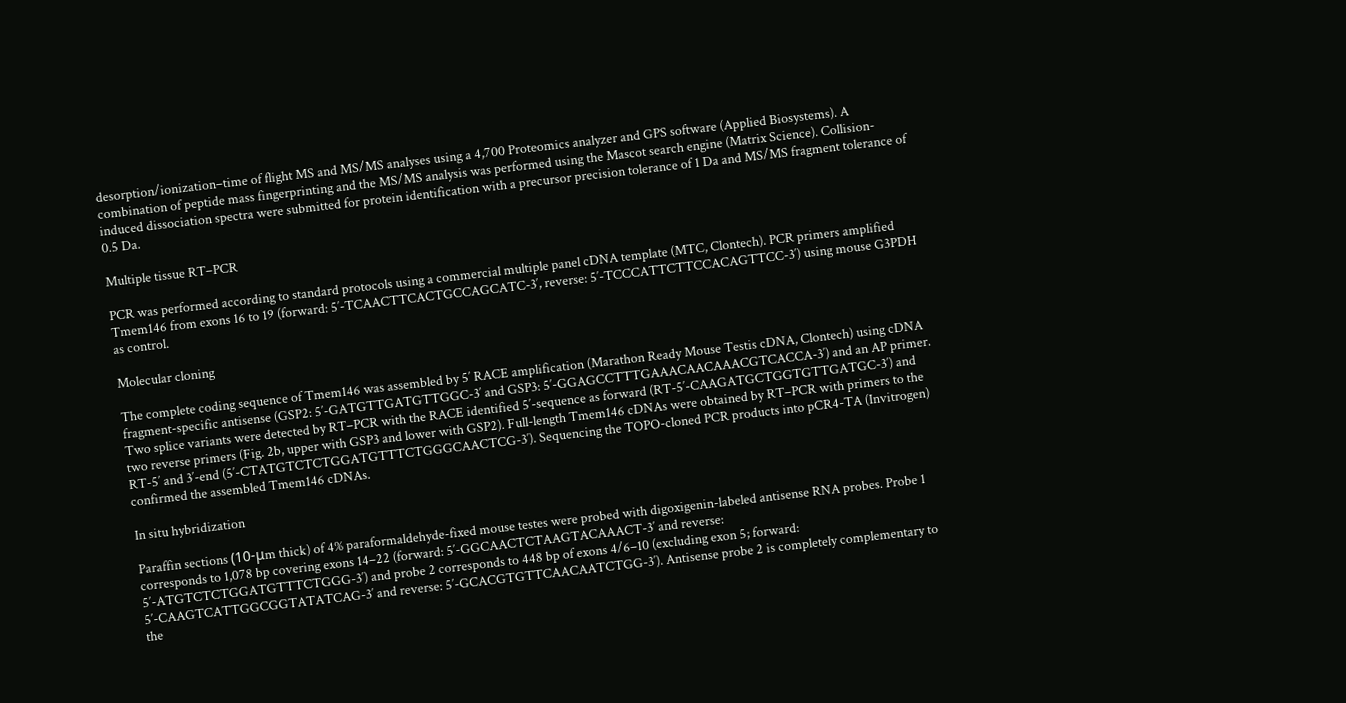desorption/ionization–time of flight MS and MS/MS analyses using a 4,700 Proteomics analyzer and GPS software (Applied Biosystems). A combination of peptide mass fingerprinting and the MS/MS analysis was performed using the Mascot search engine (Matrix Science). Collision-induced dissociation spectra were submitted for protein identification with a precursor precision tolerance of 1 Da and MS/MS fragment tolerance of 0.5 Da.

Multiple tissue RT–PCR

PCR was performed according to standard protocols using a commercial multiple panel cDNA template (MTC, Clontech). PCR primers amplified Tmem146 from exons 16 to 19 (forward: 5′-TCAACTTCACTGCCAGCATC-3′, reverse: 5′-TCCCATTCTTCCACAGTTCC-3′) using mouse G3PDH as control.

Molecular cloning

The complete coding sequence of Tmem146 was assembled by 5′ RACE amplification (Marathon Ready Mouse Testis cDNA, Clontech) using cDNA fragment-specific antisense (GSP2: 5′-GATGTTGATGTTGGC-3′ and GSP3: 5′-GGAGCCTTTGAAACAACAAACGTCACCA-3′) and an AP primer. Two splice variants were detected by RT–PCR with the RACE identified 5′-sequence as forward (RT-5′-CAAGATGCTGGTGTTGATGC-3′) and two reverse primers (Fig. 2b, upper with GSP3 and lower with GSP2). Full-length Tmem146 cDNAs were obtained by RT–PCR with primers to the RT-5′ and 3′-end (5′-CTATGTCTCTGGATGTTTCTGGGCAACTCG-3′). Sequencing the TOPO-cloned PCR products into pCR4-TA (Invitrogen) confirmed the assembled Tmem146 cDNAs.

In situ hybridization

Paraffin sections (10-μm thick) of 4% paraformaldehyde-fixed mouse testes were probed with digoxigenin-labeled antisense RNA probes. Probe 1 corresponds to 1,078 bp covering exons 14–22 (forward: 5′-GGCAACTCTAAGTACAAACT-3′ and reverse: 5′-ATGTCTCTGGATGTTTCTGGG-3′) and probe 2 corresponds to 448 bp of exons 4/6–10 (excluding exon 5; forward: 5′-CAAGTCATTGGCGGTATATCAG-3′ and reverse: 5′-GCACGTGTTCAACAATCTGG-3′). Antisense probe 2 is completely complementary to the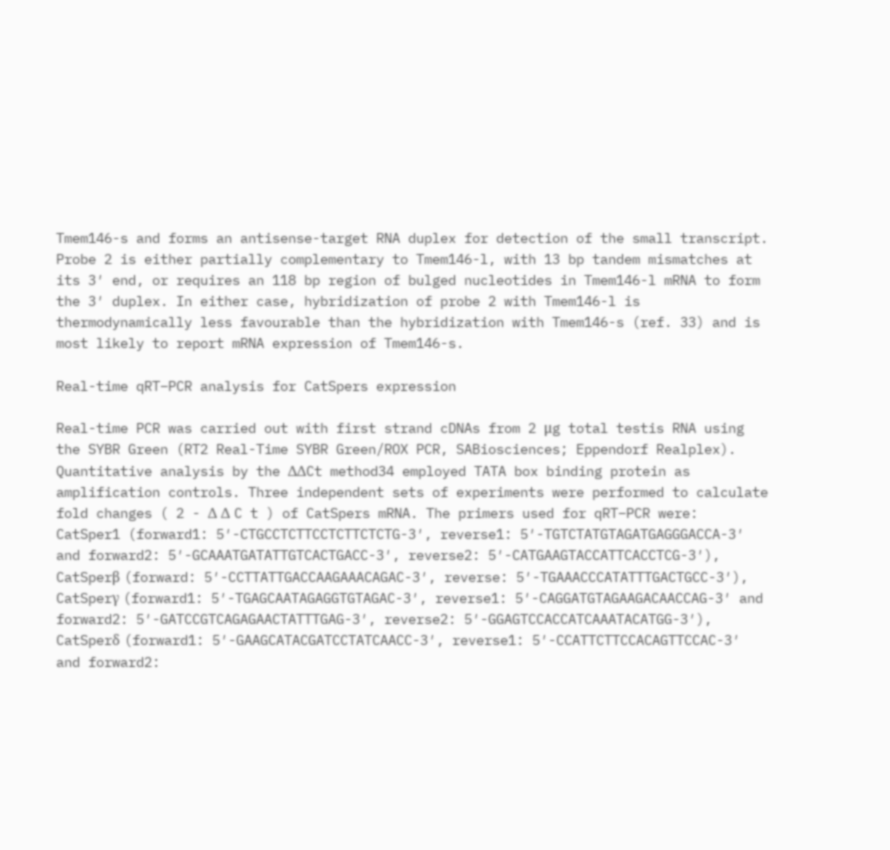Tmem146-s and forms an antisense-target RNA duplex for detection of the small transcript. Probe 2 is either partially complementary to Tmem146-l, with 13 bp tandem mismatches at its 3′ end, or requires an 118 bp region of bulged nucleotides in Tmem146-l mRNA to form the 3′ duplex. In either case, hybridization of probe 2 with Tmem146-l is thermodynamically less favourable than the hybridization with Tmem146-s (ref. 33) and is most likely to report mRNA expression of Tmem146-s.

Real-time qRT–PCR analysis for CatSpers expression

Real-time PCR was carried out with first strand cDNAs from 2 μg total testis RNA using the SYBR Green (RT2 Real-Time SYBR Green/ROX PCR, SABiosciences; Eppendorf Realplex). Quantitative analysis by the ΔΔCt method34 employed TATA box binding protein as amplification controls. Three independent sets of experiments were performed to calculate fold changes ( 2 - Δ Δ C t ) of CatSpers mRNA. The primers used for qRT–PCR were: CatSper1 (forward1: 5′-CTGCCTCTTCCTCTTCTCTG-3′, reverse1: 5′-TGTCTATGTAGATGAGGGACCA-3′ and forward2: 5′-GCAAATGATATTGTCACTGACC-3′, reverse2: 5′-CATGAAGTACCATTCACCTCG-3′), CatSperβ (forward: 5′-CCTTATTGACCAAGAAACAGAC-3′, reverse: 5′-TGAAACCCATATTTGACTGCC-3′), CatSperγ (forward1: 5′-TGAGCAATAGAGGTGTAGAC-3′, reverse1: 5′-CAGGATGTAGAAGACAACCAG-3′ and forward2: 5′-GATCCGTCAGAGAACTATTTGAG-3′, reverse2: 5′-GGAGTCCACCATCAAATACATGG-3′), CatSperδ (forward1: 5′-GAAGCATACGATCCTATCAACC-3′, reverse1: 5′-CCATTCTTCCACAGTTCCAC-3′ and forward2: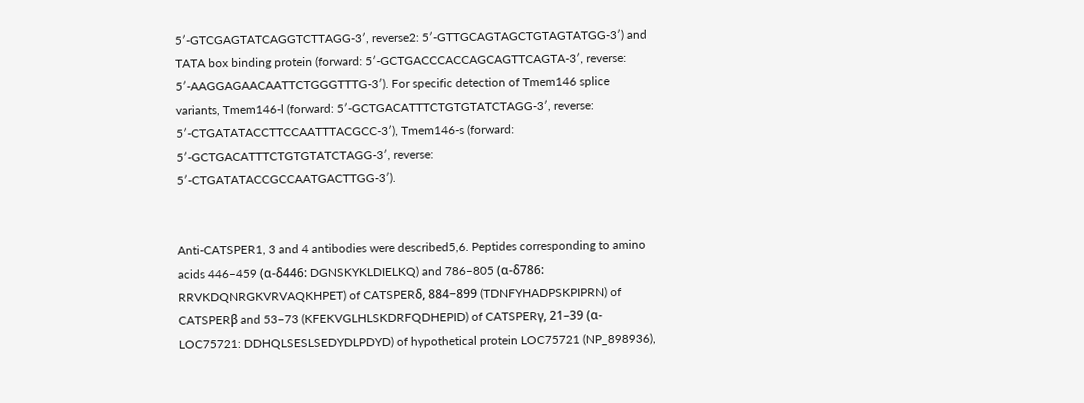5′-GTCGAGTATCAGGTCTTAGG-3′, reverse2: 5′-GTTGCAGTAGCTGTAGTATGG-3′) and TATA box binding protein (forward: 5′-GCTGACCCACCAGCAGTTCAGTA-3′, reverse: 5′-AAGGAGAACAATTCTGGGTTTG-3′). For specific detection of Tmem146 splice variants, Tmem146-l (forward: 5′-GCTGACATTTCTGTGTATCTAGG-3′, reverse: 5′-CTGATATACCTTCCAATTTACGCC-3′), Tmem146-s (forward: 5′-GCTGACATTTCTGTGTATCTAGG-3′, reverse: 5′-CTGATATACCGCCAATGACTTGG-3′).


Anti-CATSPER1, 3 and 4 antibodies were described5,6. Peptides corresponding to amino acids 446–459 (α-δ446: DGNSKYKLDIELKQ) and 786–805 (α-δ786: RRVKDQNRGKVRVAQKHPET) of CATSPERδ, 884−899 (TDNFYHADPSKPIPRN) of CATSPERβ and 53−73 (KFEKVGLHLSKDRFQDHEPID) of CATSPERγ, 21–39 (α-LOC75721: DDHQLSESLSEDYDLPDYD) of hypothetical protein LOC75721 (NP_898936),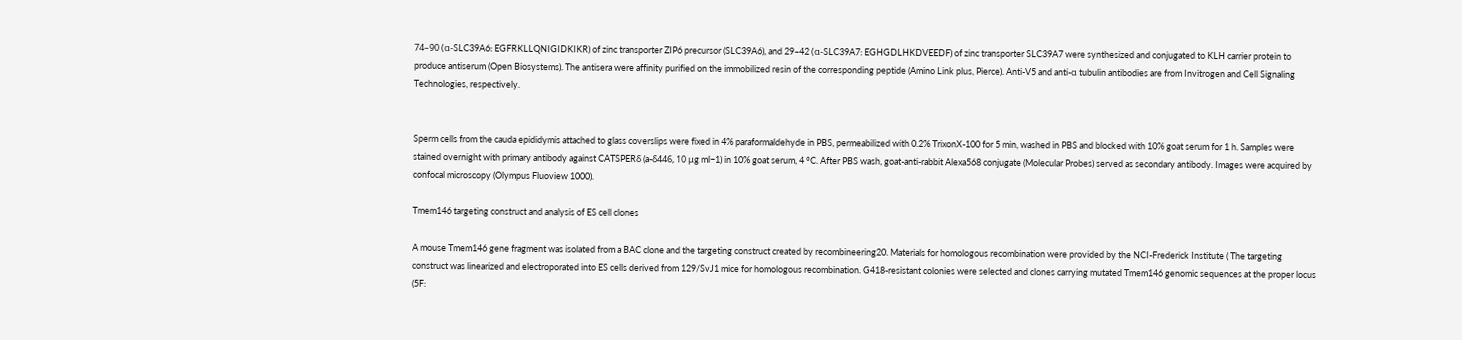74–90 (α-SLC39A6: EGFRKLLQNIGIDKIKR) of zinc transporter ZIP6 precursor (SLC39A6), and 29–42 (α-SLC39A7: EGHGDLHKDVEEDF) of zinc transporter SLC39A7 were synthesized and conjugated to KLH carrier protein to produce antiserum (Open Biosystems). The antisera were affinity purified on the immobilized resin of the corresponding peptide (Amino Link plus, Pierce). Anti-V5 and anti-α tubulin antibodies are from Invitrogen and Cell Signaling Technologies, respectively.


Sperm cells from the cauda epididymis attached to glass coverslips were fixed in 4% paraformaldehyde in PBS, permeabilized with 0.2% TrixonX-100 for 5 min, washed in PBS and blocked with 10% goat serum for 1 h. Samples were stained overnight with primary antibody against CATSPERδ (a-δ446, 10 μg ml−1) in 10% goat serum, 4 °C. After PBS wash, goat-anti-rabbit Alexa568 conjugate (Molecular Probes) served as secondary antibody. Images were acquired by confocal microscopy (Olympus Fluoview 1000).

Tmem146 targeting construct and analysis of ES cell clones

A mouse Tmem146 gene fragment was isolated from a BAC clone and the targeting construct created by recombineering20. Materials for homologous recombination were provided by the NCI-Frederick Institute ( The targeting construct was linearized and electroporated into ES cells derived from 129/SvJ1 mice for homologous recombination. G418-resistant colonies were selected and clones carrying mutated Tmem146 genomic sequences at the proper locus (5F: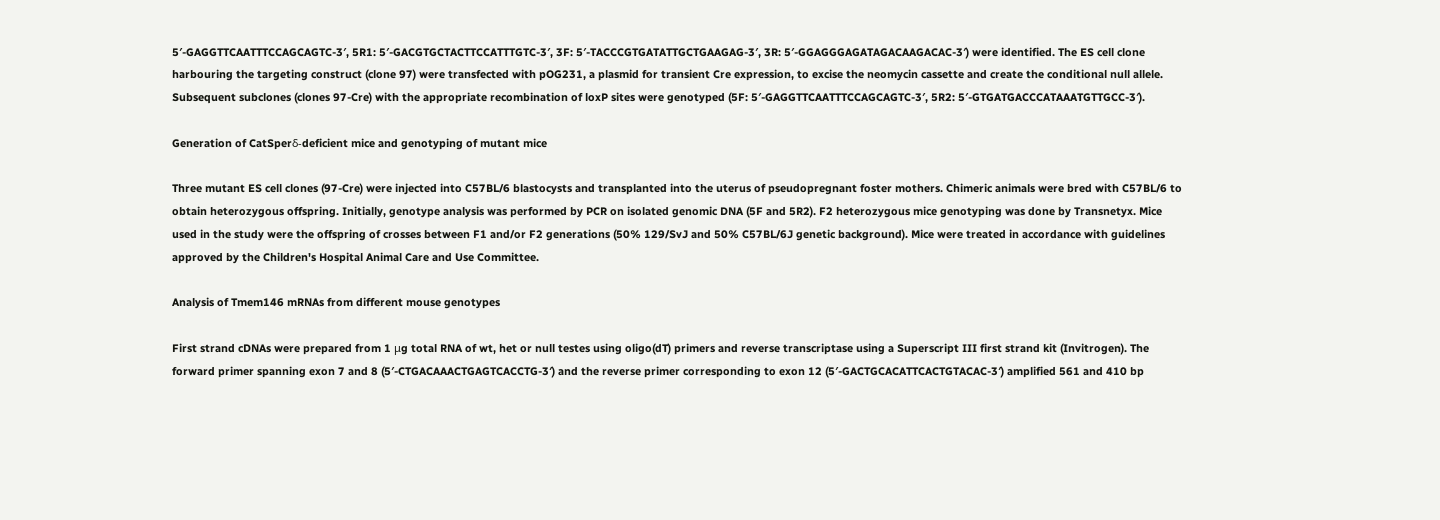5′-GAGGTTCAATTTCCAGCAGTC-3′, 5R1: 5′-GACGTGCTACTTCCATTTGTC-3′, 3F: 5′-TACCCGTGATATTGCTGAAGAG-3′, 3R: 5′-GGAGGGAGATAGACAAGACAC-3′) were identified. The ES cell clone harbouring the targeting construct (clone 97) were transfected with pOG231, a plasmid for transient Cre expression, to excise the neomycin cassette and create the conditional null allele. Subsequent subclones (clones 97-Cre) with the appropriate recombination of loxP sites were genotyped (5F: 5′-GAGGTTCAATTTCCAGCAGTC-3′, 5R2: 5′-GTGATGACCCATAAATGTTGCC-3′).

Generation of CatSperδ-deficient mice and genotyping of mutant mice

Three mutant ES cell clones (97-Cre) were injected into C57BL/6 blastocysts and transplanted into the uterus of pseudopregnant foster mothers. Chimeric animals were bred with C57BL/6 to obtain heterozygous offspring. Initially, genotype analysis was performed by PCR on isolated genomic DNA (5F and 5R2). F2 heterozygous mice genotyping was done by Transnetyx. Mice used in the study were the offspring of crosses between F1 and/or F2 generations (50% 129/SvJ and 50% C57BL/6J genetic background). Mice were treated in accordance with guidelines approved by the Children's Hospital Animal Care and Use Committee.

Analysis of Tmem146 mRNAs from different mouse genotypes

First strand cDNAs were prepared from 1 μg total RNA of wt, het or null testes using oligo(dT) primers and reverse transcriptase using a Superscript III first strand kit (Invitrogen). The forward primer spanning exon 7 and 8 (5′-CTGACAAACTGAGTCACCTG-3′) and the reverse primer corresponding to exon 12 (5′-GACTGCACATTCACTGTACAC-3′) amplified 561 and 410 bp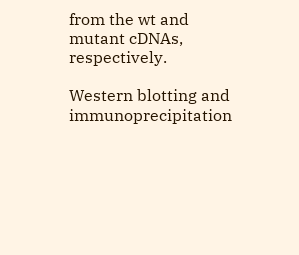from the wt and mutant cDNAs, respectively.

Western blotting and immunoprecipitation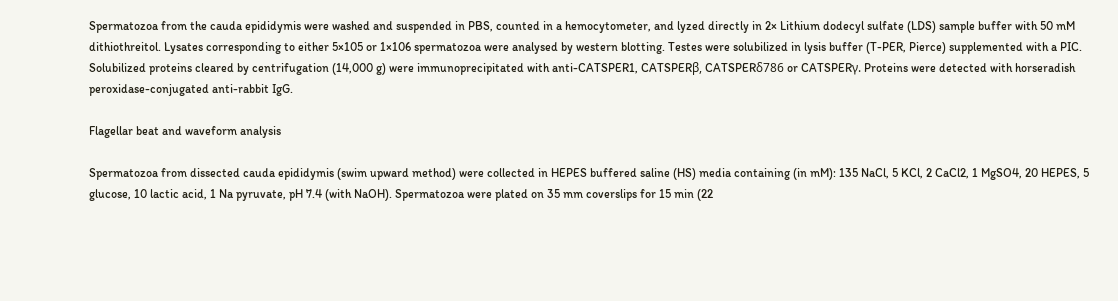Spermatozoa from the cauda epididymis were washed and suspended in PBS, counted in a hemocytometer, and lyzed directly in 2× Lithium dodecyl sulfate (LDS) sample buffer with 50 mM dithiothreitol. Lysates corresponding to either 5×105 or 1×106 spermatozoa were analysed by western blotting. Testes were solubilized in lysis buffer (T-PER, Pierce) supplemented with a PIC. Solubilized proteins cleared by centrifugation (14,000 g) were immunoprecipitated with anti-CATSPER1, CATSPERβ, CATSPERδ786 or CATSPERγ. Proteins were detected with horseradish peroxidase-conjugated anti-rabbit IgG.

Flagellar beat and waveform analysis

Spermatozoa from dissected cauda epididymis (swim upward method) were collected in HEPES buffered saline (HS) media containing (in mM): 135 NaCl, 5 KCl, 2 CaCl2, 1 MgSO4, 20 HEPES, 5 glucose, 10 lactic acid, 1 Na pyruvate, pH 7.4 (with NaOH). Spermatozoa were plated on 35 mm coverslips for 15 min (22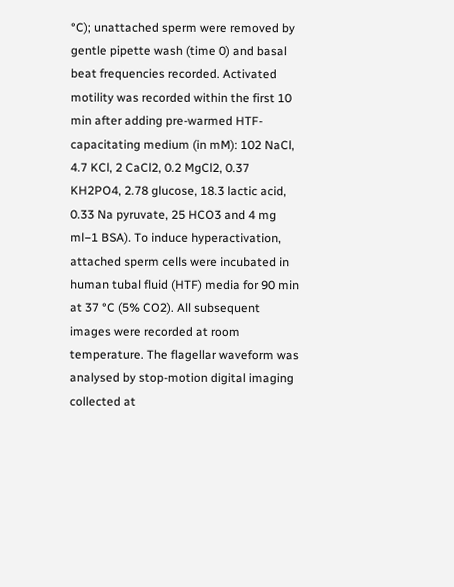°C); unattached sperm were removed by gentle pipette wash (time 0) and basal beat frequencies recorded. Activated motility was recorded within the first 10 min after adding pre-warmed HTF-capacitating medium (in mM): 102 NaCl, 4.7 KCl, 2 CaCl2, 0.2 MgCl2, 0.37 KH2PO4, 2.78 glucose, 18.3 lactic acid, 0.33 Na pyruvate, 25 HCO3 and 4 mg ml−1 BSA). To induce hyperactivation, attached sperm cells were incubated in human tubal fluid (HTF) media for 90 min at 37 °C (5% CO2). All subsequent images were recorded at room temperature. The flagellar waveform was analysed by stop-motion digital imaging collected at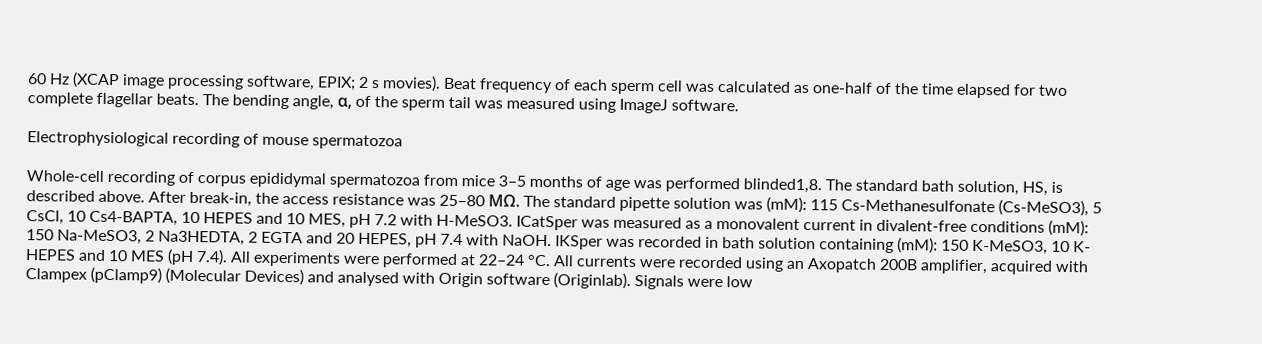60 Hz (XCAP image processing software, EPIX; 2 s movies). Beat frequency of each sperm cell was calculated as one-half of the time elapsed for two complete flagellar beats. The bending angle, α, of the sperm tail was measured using ImageJ software.

Electrophysiological recording of mouse spermatozoa

Whole-cell recording of corpus epididymal spermatozoa from mice 3–5 months of age was performed blinded1,8. The standard bath solution, HS, is described above. After break-in, the access resistance was 25–80 MΩ. The standard pipette solution was (mM): 115 Cs-Methanesulfonate (Cs-MeSO3), 5 CsCl, 10 Cs4-BAPTA, 10 HEPES and 10 MES, pH 7.2 with H-MeSO3. ICatSper was measured as a monovalent current in divalent-free conditions (mM): 150 Na-MeSO3, 2 Na3HEDTA, 2 EGTA and 20 HEPES, pH 7.4 with NaOH. IKSper was recorded in bath solution containing (mM): 150 K-MeSO3, 10 K-HEPES and 10 MES (pH 7.4). All experiments were performed at 22–24 °C. All currents were recorded using an Axopatch 200B amplifier, acquired with Clampex (pClamp9) (Molecular Devices) and analysed with Origin software (Originlab). Signals were low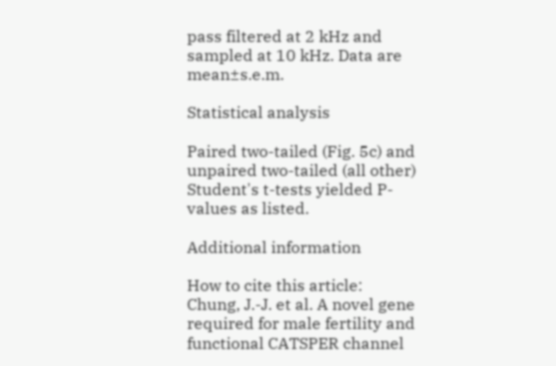pass filtered at 2 kHz and sampled at 10 kHz. Data are mean±s.e.m.

Statistical analysis

Paired two-tailed (Fig. 5c) and unpaired two-tailed (all other) Student's t-tests yielded P-values as listed.

Additional information

How to cite this article: Chung, J.-J. et al. A novel gene required for male fertility and functional CATSPER channel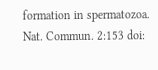formation in spermatozoa. Nat. Commun. 2:153 doi: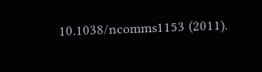10.1038/ncomms1153 (2011).